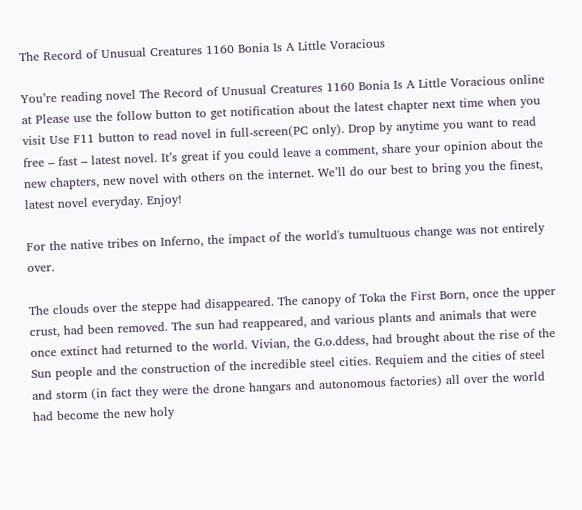The Record of Unusual Creatures 1160 Bonia Is A Little Voracious

You’re reading novel The Record of Unusual Creatures 1160 Bonia Is A Little Voracious online at Please use the follow button to get notification about the latest chapter next time when you visit Use F11 button to read novel in full-screen(PC only). Drop by anytime you want to read free – fast – latest novel. It’s great if you could leave a comment, share your opinion about the new chapters, new novel with others on the internet. We’ll do our best to bring you the finest, latest novel everyday. Enjoy!

For the native tribes on Inferno, the impact of the world's tumultuous change was not entirely over.

The clouds over the steppe had disappeared. The canopy of Toka the First Born, once the upper crust, had been removed. The sun had reappeared, and various plants and animals that were once extinct had returned to the world. Vivian, the G.o.ddess, had brought about the rise of the Sun people and the construction of the incredible steel cities. Requiem and the cities of steel and storm (in fact they were the drone hangars and autonomous factories) all over the world had become the new holy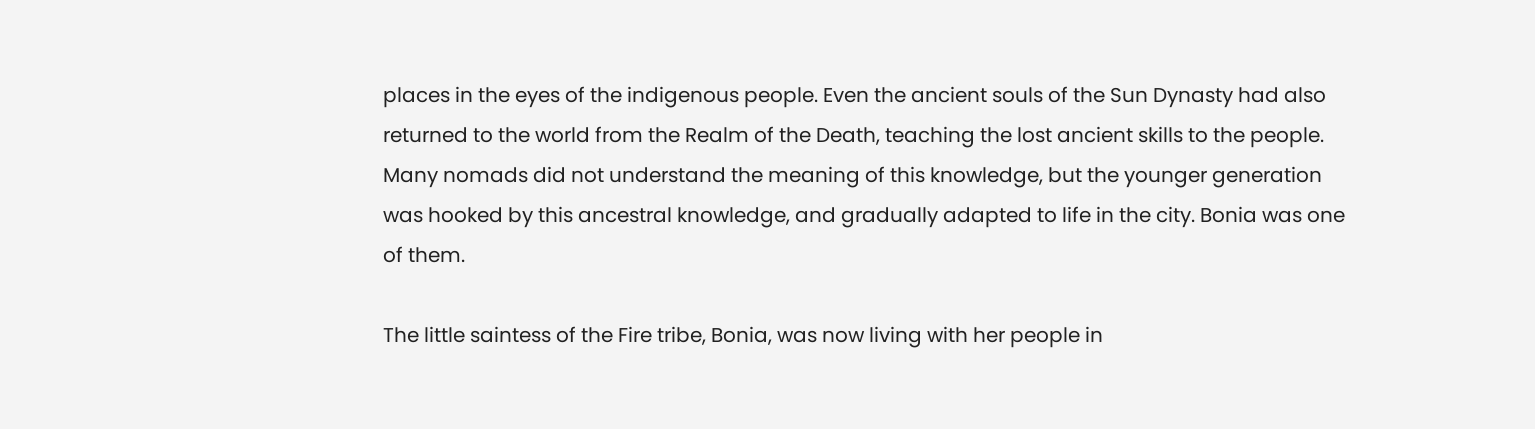places in the eyes of the indigenous people. Even the ancient souls of the Sun Dynasty had also returned to the world from the Realm of the Death, teaching the lost ancient skills to the people. Many nomads did not understand the meaning of this knowledge, but the younger generation was hooked by this ancestral knowledge, and gradually adapted to life in the city. Bonia was one of them.

The little saintess of the Fire tribe, Bonia, was now living with her people in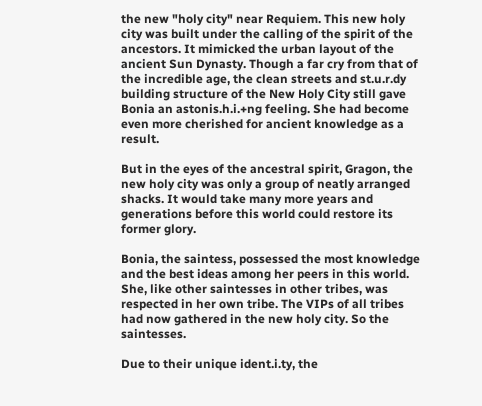the new "holy city" near Requiem. This new holy city was built under the calling of the spirit of the ancestors. It mimicked the urban layout of the ancient Sun Dynasty. Though a far cry from that of the incredible age, the clean streets and st.u.r.dy building structure of the New Holy City still gave Bonia an astonis.h.i.+ng feeling. She had become even more cherished for ancient knowledge as a result.

But in the eyes of the ancestral spirit, Gragon, the new holy city was only a group of neatly arranged shacks. It would take many more years and generations before this world could restore its former glory.

Bonia, the saintess, possessed the most knowledge and the best ideas among her peers in this world. She, like other saintesses in other tribes, was respected in her own tribe. The VIPs of all tribes had now gathered in the new holy city. So the saintesses.

Due to their unique ident.i.ty, the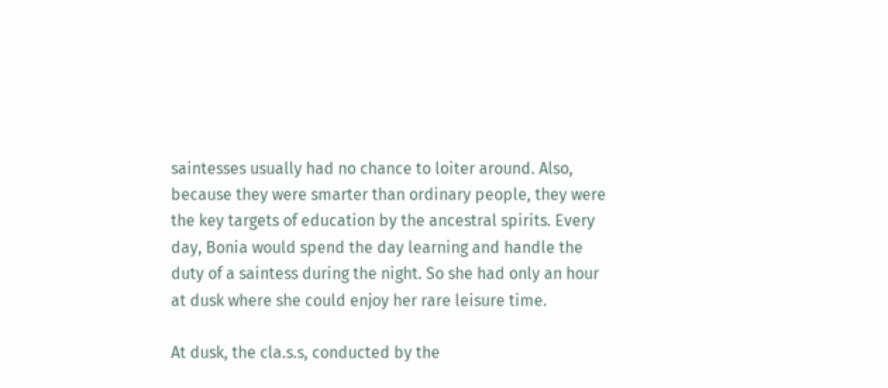saintesses usually had no chance to loiter around. Also, because they were smarter than ordinary people, they were the key targets of education by the ancestral spirits. Every day, Bonia would spend the day learning and handle the duty of a saintess during the night. So she had only an hour at dusk where she could enjoy her rare leisure time.

At dusk, the cla.s.s, conducted by the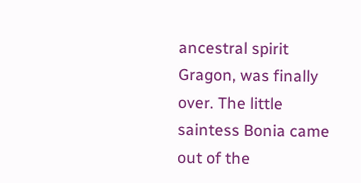ancestral spirit Gragon, was finally over. The little saintess Bonia came out of the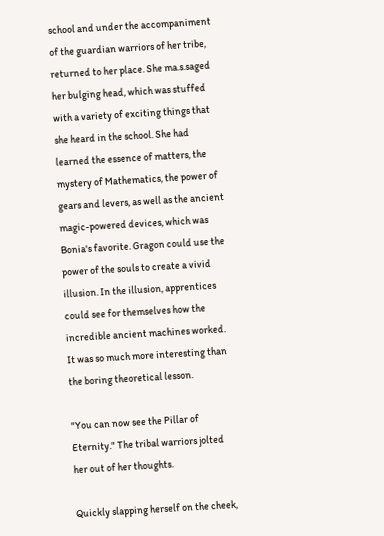school and under the accompaniment of the guardian warriors of her tribe, returned to her place. She ma.s.saged her bulging head, which was stuffed with a variety of exciting things that she heard in the school. She had learned the essence of matters, the mystery of Mathematics, the power of gears and levers, as well as the ancient magic-powered devices, which was Bonia's favorite. Gragon could use the power of the souls to create a vivid illusion. In the illusion, apprentices could see for themselves how the incredible ancient machines worked. It was so much more interesting than the boring theoretical lesson.

"You can now see the Pillar of Eternity." The tribal warriors jolted her out of her thoughts.

Quickly slapping herself on the cheek,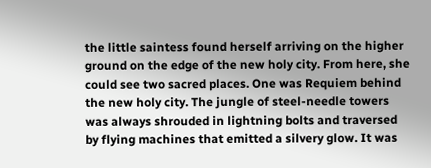the little saintess found herself arriving on the higher ground on the edge of the new holy city. From here, she could see two sacred places. One was Requiem behind the new holy city. The jungle of steel-needle towers was always shrouded in lightning bolts and traversed by flying machines that emitted a silvery glow. It was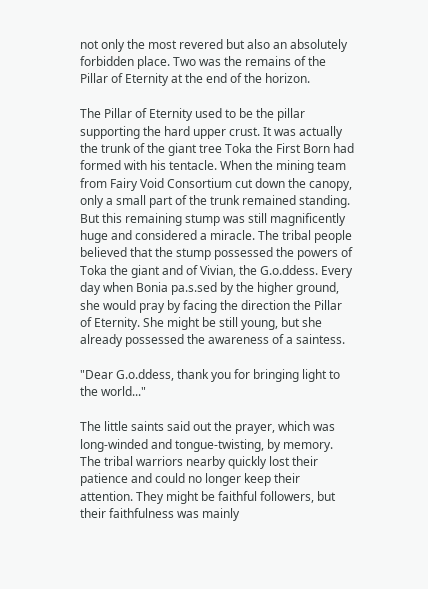not only the most revered but also an absolutely forbidden place. Two was the remains of the Pillar of Eternity at the end of the horizon.

The Pillar of Eternity used to be the pillar supporting the hard upper crust. It was actually the trunk of the giant tree Toka the First Born had formed with his tentacle. When the mining team from Fairy Void Consortium cut down the canopy, only a small part of the trunk remained standing. But this remaining stump was still magnificently huge and considered a miracle. The tribal people believed that the stump possessed the powers of Toka the giant and of Vivian, the G.o.ddess. Every day when Bonia pa.s.sed by the higher ground, she would pray by facing the direction the Pillar of Eternity. She might be still young, but she already possessed the awareness of a saintess.

"Dear G.o.ddess, thank you for bringing light to the world..."

The little saints said out the prayer, which was long-winded and tongue-twisting, by memory. The tribal warriors nearby quickly lost their patience and could no longer keep their attention. They might be faithful followers, but their faithfulness was mainly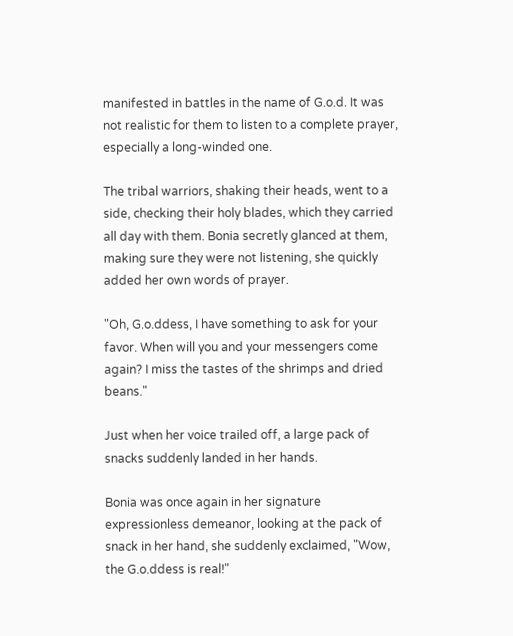manifested in battles in the name of G.o.d. It was not realistic for them to listen to a complete prayer, especially a long-winded one.

The tribal warriors, shaking their heads, went to a side, checking their holy blades, which they carried all day with them. Bonia secretly glanced at them, making sure they were not listening, she quickly added her own words of prayer.

"Oh, G.o.ddess, I have something to ask for your favor. When will you and your messengers come again? I miss the tastes of the shrimps and dried beans."

Just when her voice trailed off, a large pack of snacks suddenly landed in her hands.

Bonia was once again in her signature expressionless demeanor, looking at the pack of snack in her hand, she suddenly exclaimed, "Wow, the G.o.ddess is real!"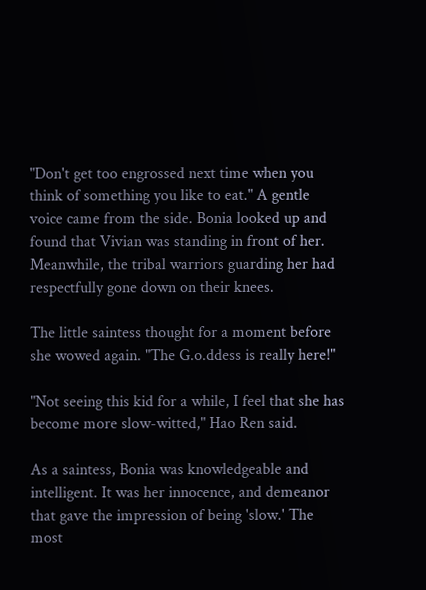"Don't get too engrossed next time when you think of something you like to eat." A gentle voice came from the side. Bonia looked up and found that Vivian was standing in front of her. Meanwhile, the tribal warriors guarding her had respectfully gone down on their knees.

The little saintess thought for a moment before she wowed again. "The G.o.ddess is really here!"

"Not seeing this kid for a while, I feel that she has become more slow-witted," Hao Ren said.

As a saintess, Bonia was knowledgeable and intelligent. It was her innocence, and demeanor that gave the impression of being 'slow.' The most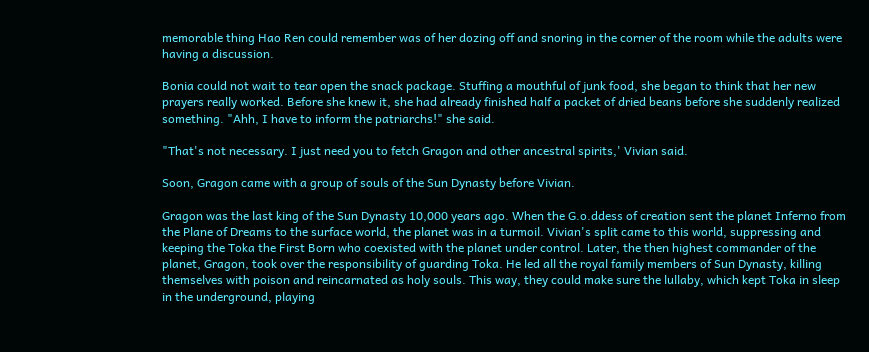memorable thing Hao Ren could remember was of her dozing off and snoring in the corner of the room while the adults were having a discussion.

Bonia could not wait to tear open the snack package. Stuffing a mouthful of junk food, she began to think that her new prayers really worked. Before she knew it, she had already finished half a packet of dried beans before she suddenly realized something. "Ahh, I have to inform the patriarchs!" she said.

"That's not necessary. I just need you to fetch Gragon and other ancestral spirits,' Vivian said.

Soon, Gragon came with a group of souls of the Sun Dynasty before Vivian.

Gragon was the last king of the Sun Dynasty 10,000 years ago. When the G.o.ddess of creation sent the planet Inferno from the Plane of Dreams to the surface world, the planet was in a turmoil. Vivian's split came to this world, suppressing and keeping the Toka the First Born who coexisted with the planet under control. Later, the then highest commander of the planet, Gragon, took over the responsibility of guarding Toka. He led all the royal family members of Sun Dynasty, killing themselves with poison and reincarnated as holy souls. This way, they could make sure the lullaby, which kept Toka in sleep in the underground, playing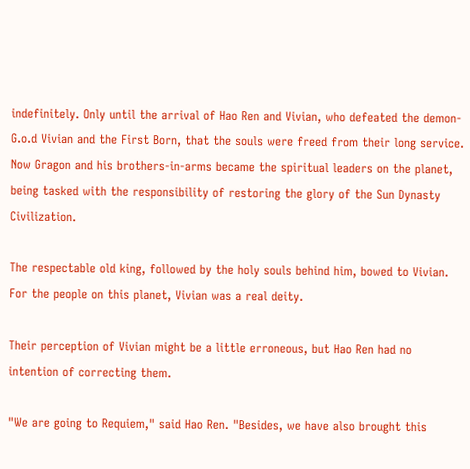indefinitely. Only until the arrival of Hao Ren and Vivian, who defeated the demon-G.o.d Vivian and the First Born, that the souls were freed from their long service. Now Gragon and his brothers-in-arms became the spiritual leaders on the planet, being tasked with the responsibility of restoring the glory of the Sun Dynasty Civilization.

The respectable old king, followed by the holy souls behind him, bowed to Vivian. For the people on this planet, Vivian was a real deity.

Their perception of Vivian might be a little erroneous, but Hao Ren had no intention of correcting them.

"We are going to Requiem," said Hao Ren. "Besides, we have also brought this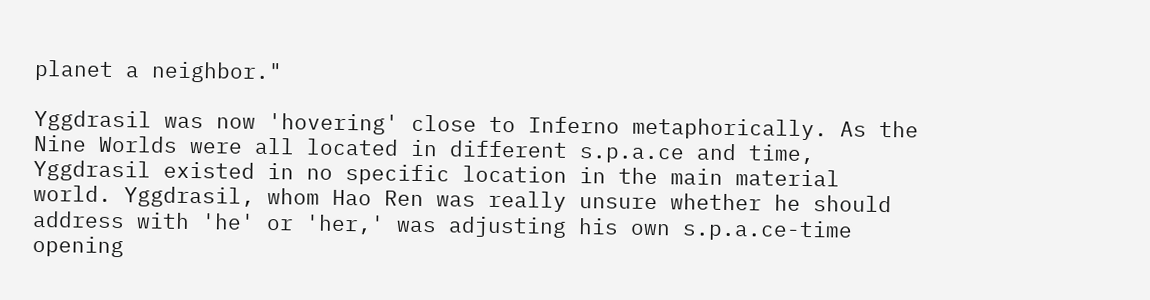planet a neighbor."

Yggdrasil was now 'hovering' close to Inferno metaphorically. As the Nine Worlds were all located in different s.p.a.ce and time, Yggdrasil existed in no specific location in the main material world. Yggdrasil, whom Hao Ren was really unsure whether he should address with 'he' or 'her,' was adjusting his own s.p.a.ce-time opening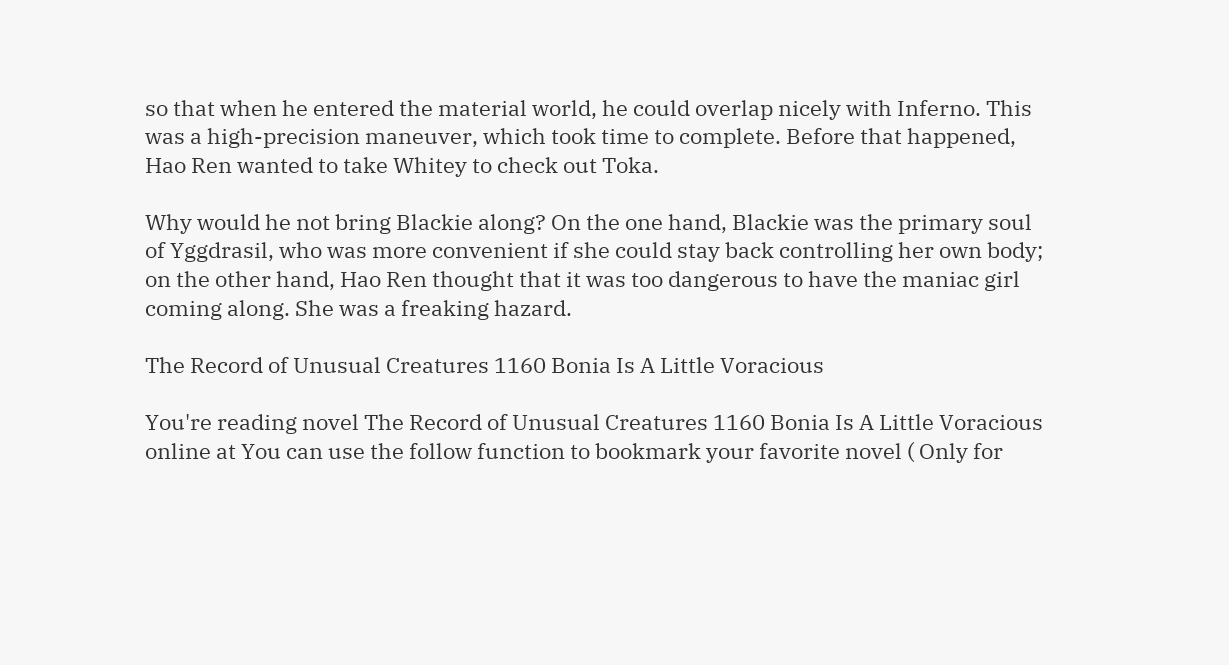so that when he entered the material world, he could overlap nicely with Inferno. This was a high-precision maneuver, which took time to complete. Before that happened, Hao Ren wanted to take Whitey to check out Toka.

Why would he not bring Blackie along? On the one hand, Blackie was the primary soul of Yggdrasil, who was more convenient if she could stay back controlling her own body; on the other hand, Hao Ren thought that it was too dangerous to have the maniac girl coming along. She was a freaking hazard.

The Record of Unusual Creatures 1160 Bonia Is A Little Voracious

You're reading novel The Record of Unusual Creatures 1160 Bonia Is A Little Voracious online at You can use the follow function to bookmark your favorite novel ( Only for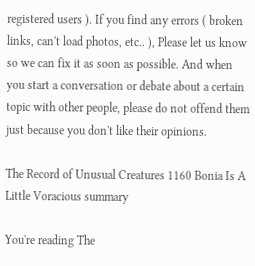registered users ). If you find any errors ( broken links, can't load photos, etc.. ), Please let us know so we can fix it as soon as possible. And when you start a conversation or debate about a certain topic with other people, please do not offend them just because you don't like their opinions.

The Record of Unusual Creatures 1160 Bonia Is A Little Voracious summary

You're reading The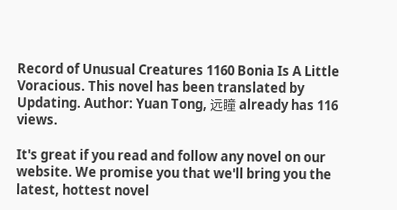Record of Unusual Creatures 1160 Bonia Is A Little Voracious. This novel has been translated by Updating. Author: Yuan Tong, 远瞳 already has 116 views.

It's great if you read and follow any novel on our website. We promise you that we'll bring you the latest, hottest novel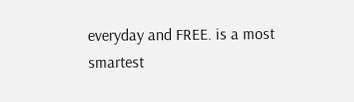everyday and FREE. is a most smartest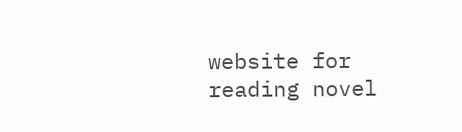website for reading novel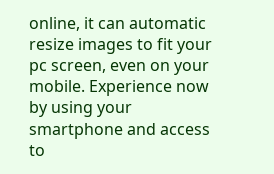online, it can automatic resize images to fit your pc screen, even on your mobile. Experience now by using your smartphone and access to